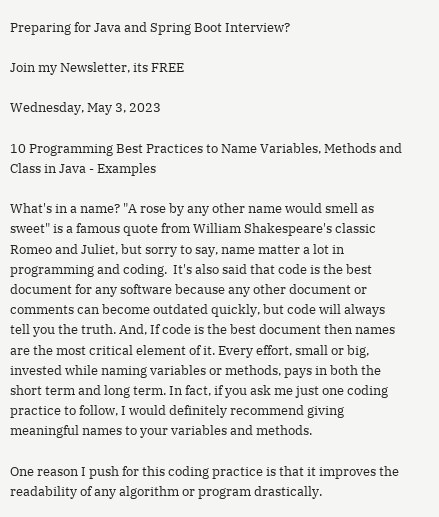Preparing for Java and Spring Boot Interview?

Join my Newsletter, its FREE

Wednesday, May 3, 2023

10 Programming Best Practices to Name Variables, Methods and Class in Java - Examples

What's in a name? "A rose by any other name would smell as sweet" is a famous quote from William Shakespeare's classic Romeo and Juliet, but sorry to say, name matter a lot in programming and coding.  It's also said that code is the best document for any software because any other document or comments can become outdated quickly, but code will always tell you the truth. And, If code is the best document then names are the most critical element of it. Every effort, small or big, invested while naming variables or methods, pays in both the short term and long term. In fact, if you ask me just one coding practice to follow, I would definitely recommend giving meaningful names to your variables and methods.

One reason I push for this coding practice is that it improves the readability of any algorithm or program drastically.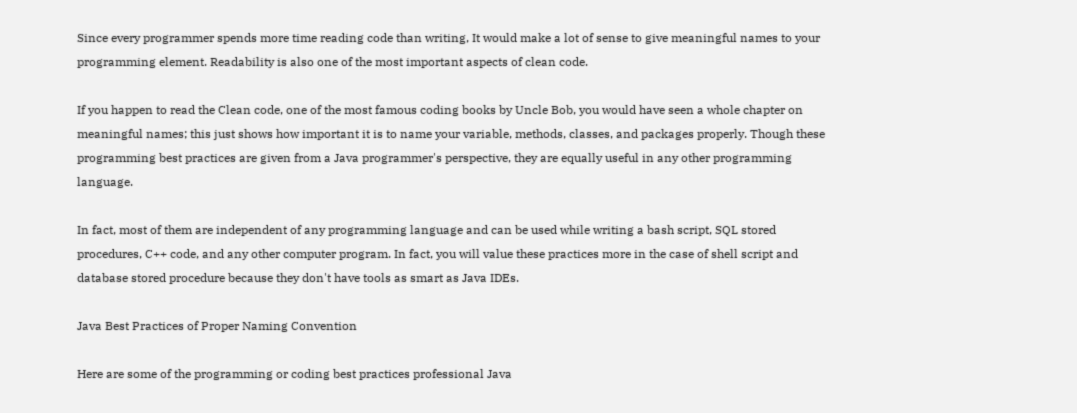Since every programmer spends more time reading code than writing, It would make a lot of sense to give meaningful names to your programming element. Readability is also one of the most important aspects of clean code.

If you happen to read the Clean code, one of the most famous coding books by Uncle Bob, you would have seen a whole chapter on meaningful names; this just shows how important it is to name your variable, methods, classes, and packages properly. Though these programming best practices are given from a Java programmer's perspective, they are equally useful in any other programming language.

In fact, most of them are independent of any programming language and can be used while writing a bash script, SQL stored procedures, C++ code, and any other computer program. In fact, you will value these practices more in the case of shell script and database stored procedure because they don't have tools as smart as Java IDEs.

Java Best Practices of Proper Naming Convention

Here are some of the programming or coding best practices professional Java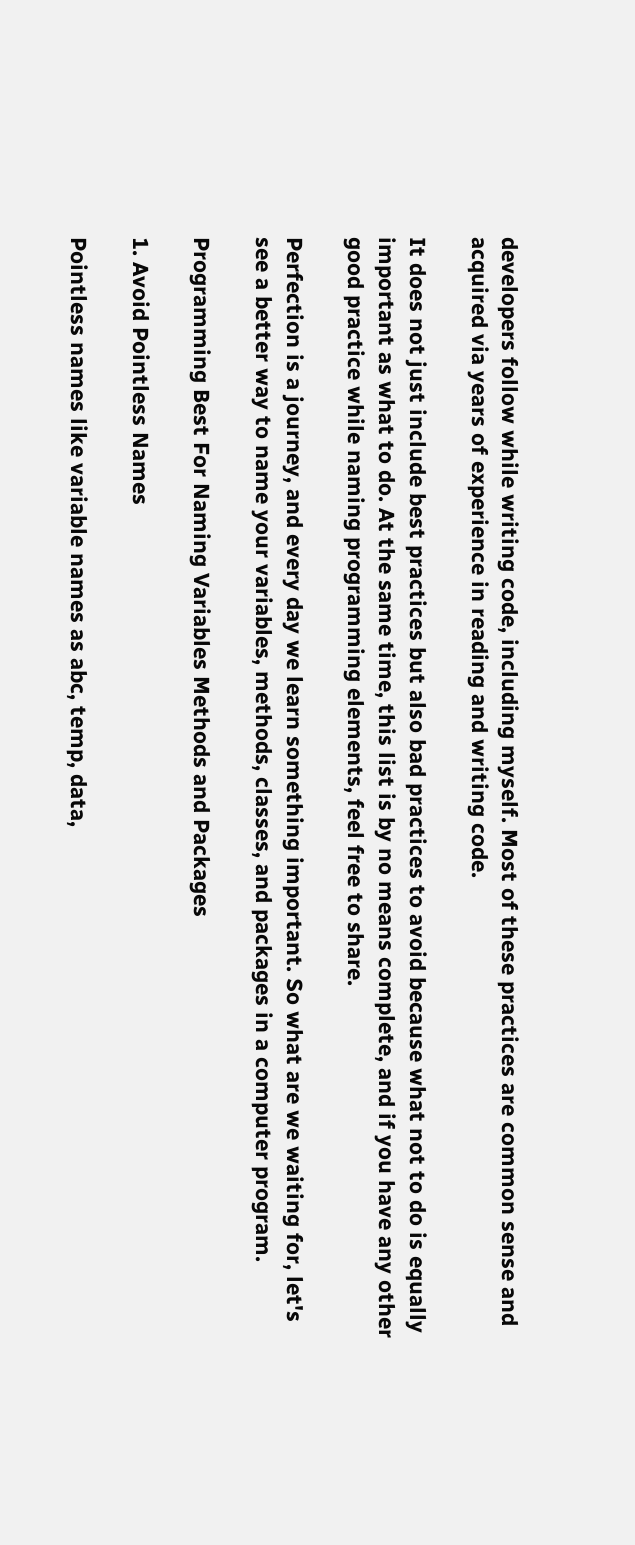developers follow while writing code, including myself. Most of these practices are common sense and acquired via years of experience in reading and writing code.

It does not just include best practices but also bad practices to avoid because what not to do is equally important as what to do. At the same time, this list is by no means complete, and if you have any other good practice while naming programming elements, feel free to share.

Perfection is a journey, and every day we learn something important. So what are we waiting for, let's see a better way to name your variables, methods, classes, and packages in a computer program.

Programming Best For Naming Variables Methods and Packages

1. Avoid Pointless Names

Pointless names like variable names as abc, temp, data,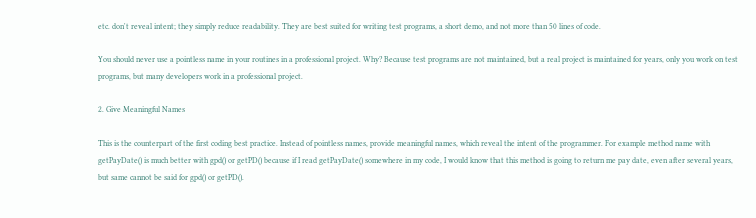etc. don't reveal intent; they simply reduce readability. They are best suited for writing test programs, a short demo, and not more than 50 lines of code.

You should never use a pointless name in your routines in a professional project. Why? Because test programs are not maintained, but a real project is maintained for years, only you work on test programs, but many developers work in a professional project.

2. Give Meaningful Names

This is the counterpart of the first coding best practice. Instead of pointless names, provide meaningful names, which reveal the intent of the programmer. For example method name with getPayDate() is much better with gpd() or getPD() because if I read getPayDate() somewhere in my code, I would know that this method is going to return me pay date, even after several years, but same cannot be said for gpd() or getPD().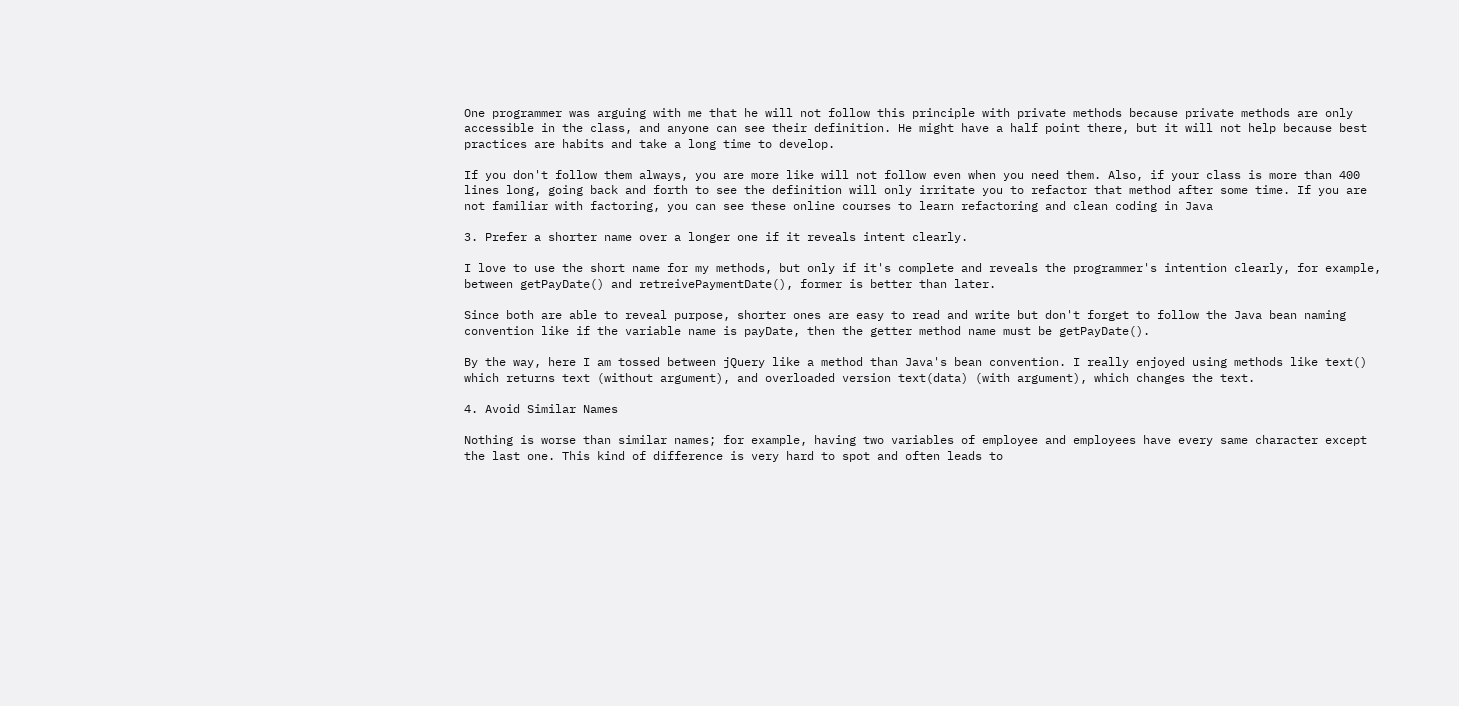One programmer was arguing with me that he will not follow this principle with private methods because private methods are only accessible in the class, and anyone can see their definition. He might have a half point there, but it will not help because best practices are habits and take a long time to develop.

If you don't follow them always, you are more like will not follow even when you need them. Also, if your class is more than 400 lines long, going back and forth to see the definition will only irritate you to refactor that method after some time. If you are not familiar with factoring, you can see these online courses to learn refactoring and clean coding in Java

3. Prefer a shorter name over a longer one if it reveals intent clearly.

I love to use the short name for my methods, but only if it's complete and reveals the programmer's intention clearly, for example, between getPayDate() and retreivePaymentDate(), former is better than later.

Since both are able to reveal purpose, shorter ones are easy to read and write but don't forget to follow the Java bean naming convention like if the variable name is payDate, then the getter method name must be getPayDate().

By the way, here I am tossed between jQuery like a method than Java's bean convention. I really enjoyed using methods like text() which returns text (without argument), and overloaded version text(data) (with argument), which changes the text.

4. Avoid Similar Names

Nothing is worse than similar names; for example, having two variables of employee and employees have every same character except the last one. This kind of difference is very hard to spot and often leads to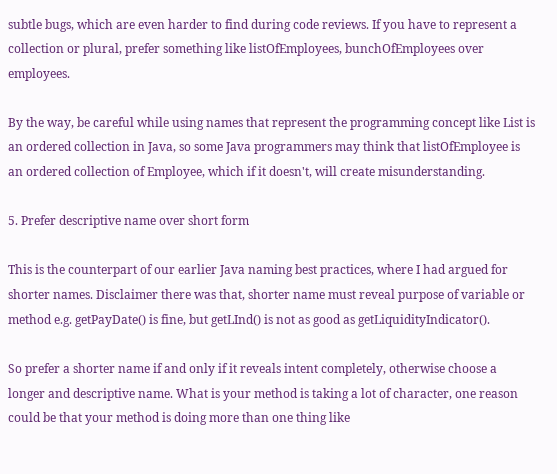subtle bugs, which are even harder to find during code reviews. If you have to represent a collection or plural, prefer something like listOfEmployees, bunchOfEmployees over employees.

By the way, be careful while using names that represent the programming concept like List is an ordered collection in Java, so some Java programmers may think that listOfEmployee is an ordered collection of Employee, which if it doesn't, will create misunderstanding.

5. Prefer descriptive name over short form

This is the counterpart of our earlier Java naming best practices, where I had argued for shorter names. Disclaimer there was that, shorter name must reveal purpose of variable or method e.g. getPayDate() is fine, but getLInd() is not as good as getLiquidityIndicator().

So prefer a shorter name if and only if it reveals intent completely, otherwise choose a longer and descriptive name. What is your method is taking a lot of character, one reason could be that your method is doing more than one thing like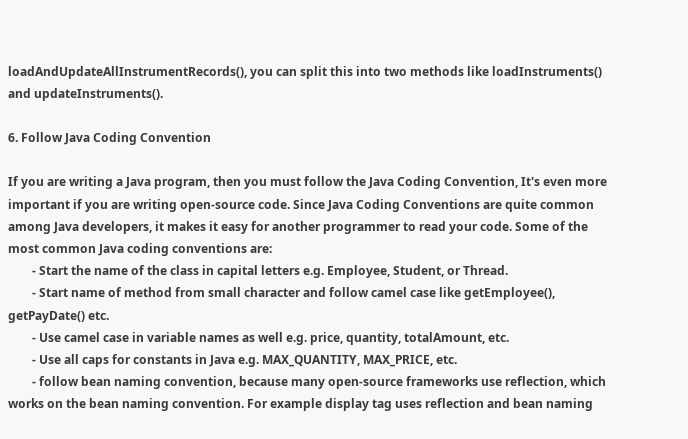loadAndUpdateAllInstrumentRecords(), you can split this into two methods like loadInstruments() and updateInstruments().

6. Follow Java Coding Convention

If you are writing a Java program, then you must follow the Java Coding Convention, It's even more important if you are writing open-source code. Since Java Coding Conventions are quite common among Java developers, it makes it easy for another programmer to read your code. Some of the most common Java coding conventions are:
        - Start the name of the class in capital letters e.g. Employee, Student, or Thread.
        - Start name of method from small character and follow camel case like getEmployee(), getPayDate() etc.
        - Use camel case in variable names as well e.g. price, quantity, totalAmount, etc.
        - Use all caps for constants in Java e.g. MAX_QUANTITY, MAX_PRICE, etc.
        - follow bean naming convention, because many open-source frameworks use reflection, which works on the bean naming convention. For example display tag uses reflection and bean naming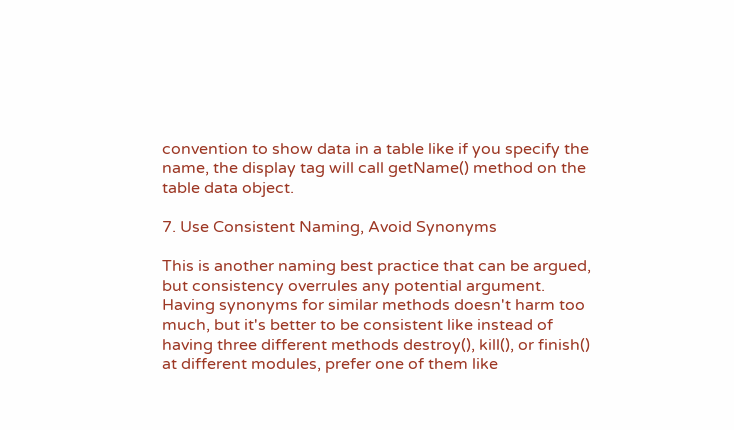convention to show data in a table like if you specify the name, the display tag will call getName() method on the table data object.

7. Use Consistent Naming, Avoid Synonyms

This is another naming best practice that can be argued, but consistency overrules any potential argument. Having synonyms for similar methods doesn't harm too much, but it's better to be consistent like instead of having three different methods destroy(), kill(), or finish() at different modules, prefer one of them like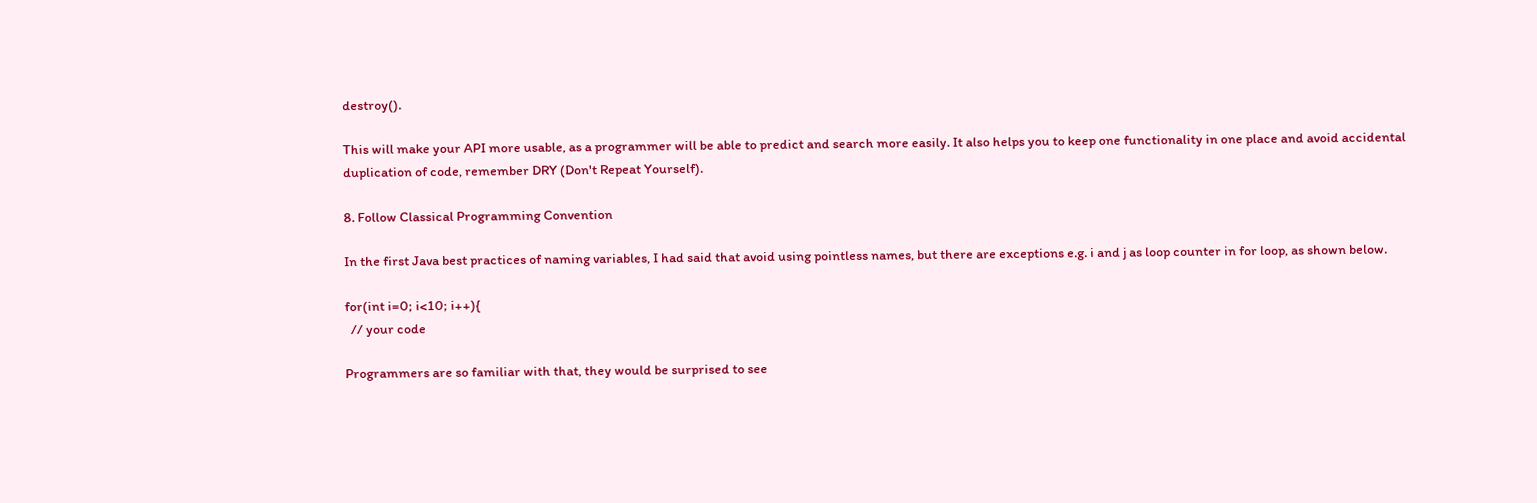destroy().

This will make your API more usable, as a programmer will be able to predict and search more easily. It also helps you to keep one functionality in one place and avoid accidental duplication of code, remember DRY (Don't Repeat Yourself).

8. Follow Classical Programming Convention

In the first Java best practices of naming variables, I had said that avoid using pointless names, but there are exceptions e.g. i and j as loop counter in for loop, as shown below.

for(int i=0; i<10; i++){
  // your code

Programmers are so familiar with that, they would be surprised to see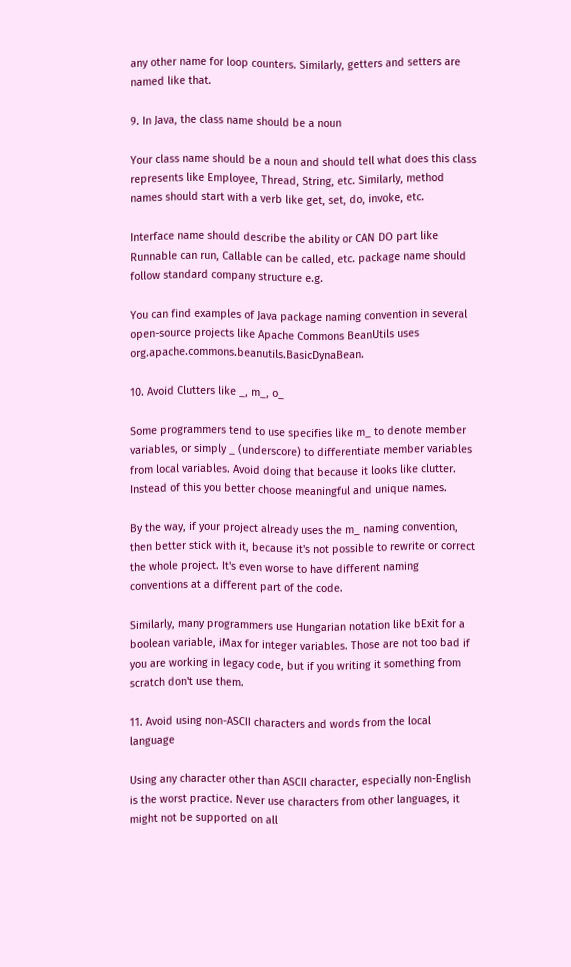any other name for loop counters. Similarly, getters and setters are named like that.

9. In Java, the class name should be a noun

Your class name should be a noun and should tell what does this class represents like Employee, Thread, String, etc. Similarly, method names should start with a verb like get, set, do, invoke, etc.

Interface name should describe the ability or CAN DO part like Runnable can run, Callable can be called, etc. package name should follow standard company structure e.g.

You can find examples of Java package naming convention in several open-source projects like Apache Commons BeanUtils uses org.apache.commons.beanutils.BasicDynaBean.

10. Avoid Clutters like _, m_, o_

Some programmers tend to use specifies like m_ to denote member variables, or simply _ (underscore) to differentiate member variables from local variables. Avoid doing that because it looks like clutter. Instead of this you better choose meaningful and unique names.

By the way, if your project already uses the m_ naming convention, then better stick with it, because it's not possible to rewrite or correct the whole project. It's even worse to have different naming conventions at a different part of the code.

Similarly, many programmers use Hungarian notation like bExit for a boolean variable, iMax for integer variables. Those are not too bad if you are working in legacy code, but if you writing it something from scratch don't use them.

11. Avoid using non-ASCII characters and words from the local language

Using any character other than ASCII character, especially non-English is the worst practice. Never use characters from other languages, it might not be supported on all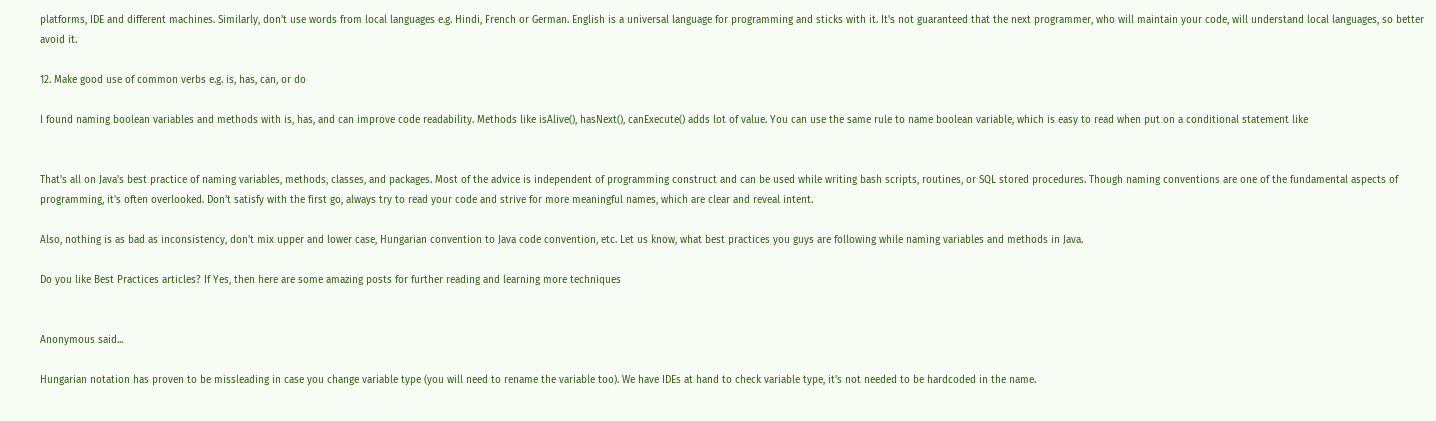platforms, IDE and different machines. Similarly, don't use words from local languages e.g. Hindi, French or German. English is a universal language for programming and sticks with it. It's not guaranteed that the next programmer, who will maintain your code, will understand local languages, so better avoid it.

12. Make good use of common verbs e.g. is, has, can, or do

I found naming boolean variables and methods with is, has, and can improve code readability. Methods like isAlive(), hasNext(), canExecute() adds lot of value. You can use the same rule to name boolean variable, which is easy to read when put on a conditional statement like


That's all on Java's best practice of naming variables, methods, classes, and packages. Most of the advice is independent of programming construct and can be used while writing bash scripts, routines, or SQL stored procedures. Though naming conventions are one of the fundamental aspects of programming, it's often overlooked. Don't satisfy with the first go, always try to read your code and strive for more meaningful names, which are clear and reveal intent.

Also, nothing is as bad as inconsistency, don't mix upper and lower case, Hungarian convention to Java code convention, etc. Let us know, what best practices you guys are following while naming variables and methods in Java.

Do you like Best Practices articles? If Yes, then here are some amazing posts for further reading and learning more techniques


Anonymous said...

Hungarian notation has proven to be missleading in case you change variable type (you will need to rename the variable too). We have IDEs at hand to check variable type, it's not needed to be hardcoded in the name.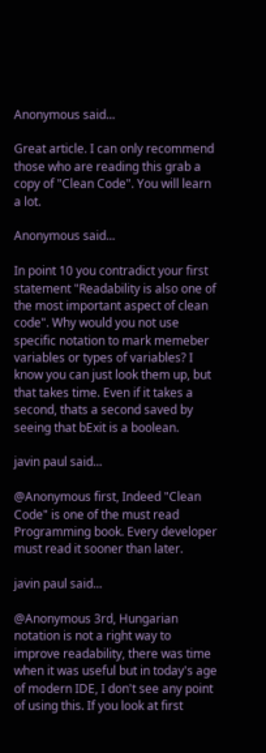Anonymous said...

Great article. I can only recommend those who are reading this grab a copy of "Clean Code". You will learn a lot.

Anonymous said...

In point 10 you contradict your first statement "Readability is also one of the most important aspect of clean code". Why would you not use specific notation to mark memeber variables or types of variables? I know you can just look them up, but that takes time. Even if it takes a second, thats a second saved by seeing that bExit is a boolean.

javin paul said...

@Anonymous first, Indeed "Clean Code" is one of the must read Programming book. Every developer must read it sooner than later.

javin paul said...

@Anonymous 3rd, Hungarian notation is not a right way to improve readability, there was time when it was useful but in today's age of modern IDE, I don't see any point of using this. If you look at first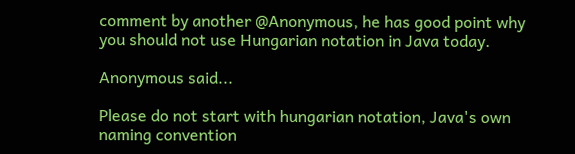comment by another @Anonymous, he has good point why you should not use Hungarian notation in Java today.

Anonymous said...

Please do not start with hungarian notation, Java's own naming convention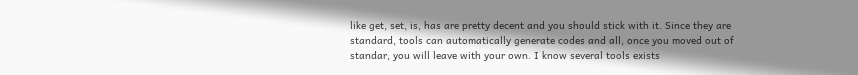like get, set, is, has are pretty decent and you should stick with it. Since they are standard, tools can automatically generate codes and all, once you moved out of standar, you will leave with your own. I know several tools exists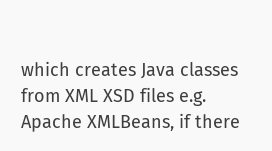which creates Java classes from XML XSD files e.g. Apache XMLBeans, if there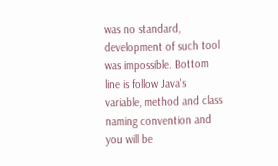was no standard, development of such tool was impossible. Bottom line is follow Java's variable, method and class naming convention and you will be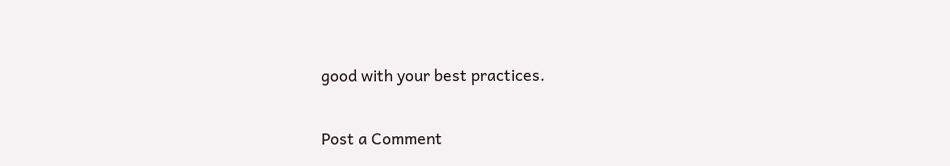good with your best practices.

Post a Comment